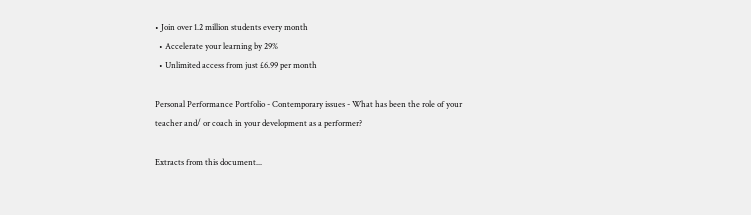• Join over 1.2 million students every month
  • Accelerate your learning by 29%
  • Unlimited access from just £6.99 per month

Personal Performance Portfolio - Contemporary issues - What has been the role of your teacher and/ or coach in your development as a performer?

Extracts from this document...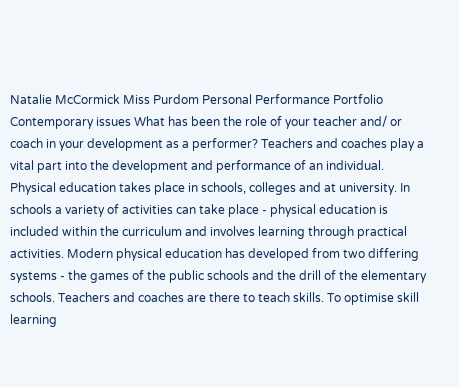Natalie McCormick Miss Purdom Personal Performance Portfolio Contemporary issues What has been the role of your teacher and/ or coach in your development as a performer? Teachers and coaches play a vital part into the development and performance of an individual. Physical education takes place in schools, colleges and at university. In schools a variety of activities can take place - physical education is included within the curriculum and involves learning through practical activities. Modern physical education has developed from two differing systems - the games of the public schools and the drill of the elementary schools. Teachers and coaches are there to teach skills. To optimise skill learning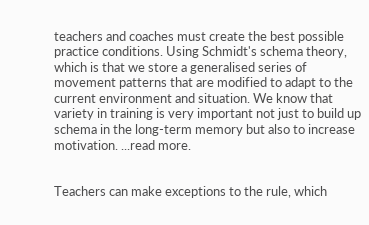teachers and coaches must create the best possible practice conditions. Using Schmidt's schema theory, which is that we store a generalised series of movement patterns that are modified to adapt to the current environment and situation. We know that variety in training is very important not just to build up schema in the long-term memory but also to increase motivation. ...read more.


Teachers can make exceptions to the rule, which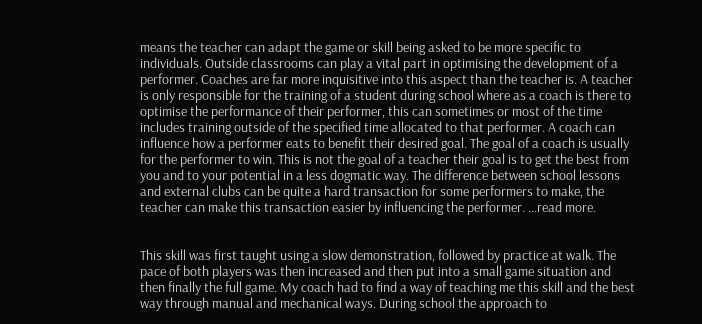means the teacher can adapt the game or skill being asked to be more specific to individuals. Outside classrooms can play a vital part in optimising the development of a performer. Coaches are far more inquisitive into this aspect than the teacher is. A teacher is only responsible for the training of a student during school where as a coach is there to optimise the performance of their performer, this can sometimes or most of the time includes training outside of the specified time allocated to that performer. A coach can influence how a performer eats to benefit their desired goal. The goal of a coach is usually for the performer to win. This is not the goal of a teacher their goal is to get the best from you and to your potential in a less dogmatic way. The difference between school lessons and external clubs can be quite a hard transaction for some performers to make, the teacher can make this transaction easier by influencing the performer. ...read more.


This skill was first taught using a slow demonstration, followed by practice at walk. The pace of both players was then increased and then put into a small game situation and then finally the full game. My coach had to find a way of teaching me this skill and the best way through manual and mechanical ways. During school the approach to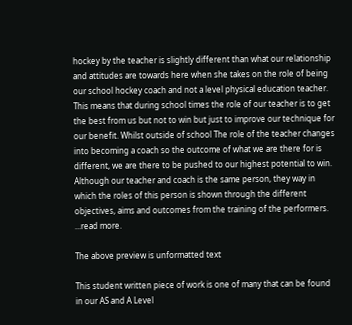hockey by the teacher is slightly different than what our relationship and attitudes are towards here when she takes on the role of being our school hockey coach and not a level physical education teacher. This means that during school times the role of our teacher is to get the best from us but not to win but just to improve our technique for our benefit. Whilst outside of school The role of the teacher changes into becoming a coach so the outcome of what we are there for is different, we are there to be pushed to our highest potential to win. Although our teacher and coach is the same person, they way in which the roles of this person is shown through the different objectives, aims and outcomes from the training of the performers. ...read more.

The above preview is unformatted text

This student written piece of work is one of many that can be found in our AS and A Level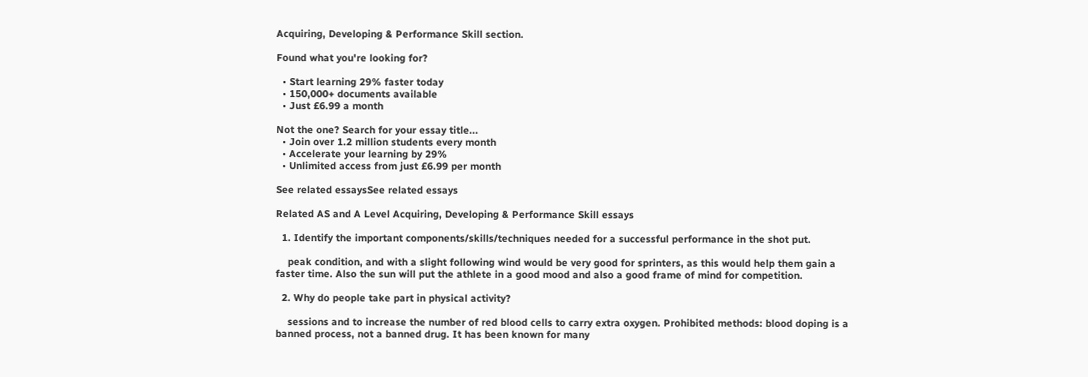Acquiring, Developing & Performance Skill section.

Found what you're looking for?

  • Start learning 29% faster today
  • 150,000+ documents available
  • Just £6.99 a month

Not the one? Search for your essay title...
  • Join over 1.2 million students every month
  • Accelerate your learning by 29%
  • Unlimited access from just £6.99 per month

See related essaysSee related essays

Related AS and A Level Acquiring, Developing & Performance Skill essays

  1. Identify the important components/skills/techniques needed for a successful performance in the shot put.

    peak condition, and with a slight following wind would be very good for sprinters, as this would help them gain a faster time. Also the sun will put the athlete in a good mood and also a good frame of mind for competition.

  2. Why do people take part in physical activity?

    sessions and to increase the number of red blood cells to carry extra oxygen. Prohibited methods: blood doping is a banned process, not a banned drug. It has been known for many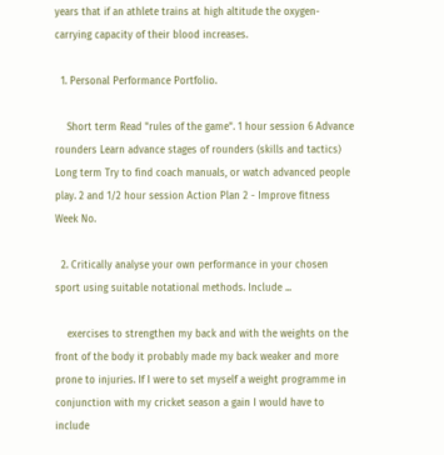years that if an athlete trains at high altitude the oxygen-carrying capacity of their blood increases.

  1. Personal Performance Portfolio.

    Short term Read "rules of the game". 1 hour session 6 Advance rounders Learn advance stages of rounders (skills and tactics) Long term Try to find coach manuals, or watch advanced people play. 2 and 1/2 hour session Action Plan 2 - Improve fitness Week No.

  2. Critically analyse your own performance in your chosen sport using suitable notational methods. Include ...

    exercises to strengthen my back and with the weights on the front of the body it probably made my back weaker and more prone to injuries. If I were to set myself a weight programme in conjunction with my cricket season a gain I would have to include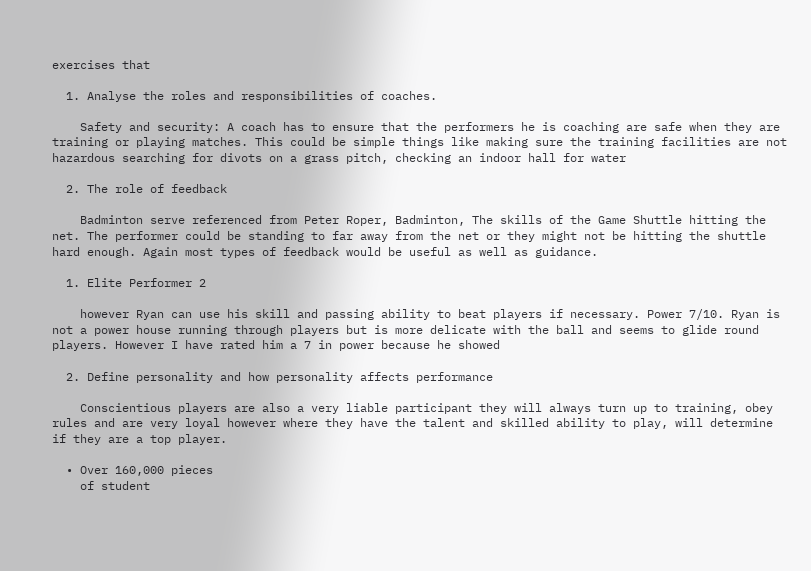exercises that

  1. Analyse the roles and responsibilities of coaches.

    Safety and security: A coach has to ensure that the performers he is coaching are safe when they are training or playing matches. This could be simple things like making sure the training facilities are not hazardous searching for divots on a grass pitch, checking an indoor hall for water

  2. The role of feedback

    Badminton serve referenced from Peter Roper, Badminton, The skills of the Game Shuttle hitting the net. The performer could be standing to far away from the net or they might not be hitting the shuttle hard enough. Again most types of feedback would be useful as well as guidance.

  1. Elite Performer 2

    however Ryan can use his skill and passing ability to beat players if necessary. Power 7/10. Ryan is not a power house running through players but is more delicate with the ball and seems to glide round players. However I have rated him a 7 in power because he showed

  2. Define personality and how personality affects performance

    Conscientious players are also a very liable participant they will always turn up to training, obey rules and are very loyal however where they have the talent and skilled ability to play, will determine if they are a top player.

  • Over 160,000 pieces
    of student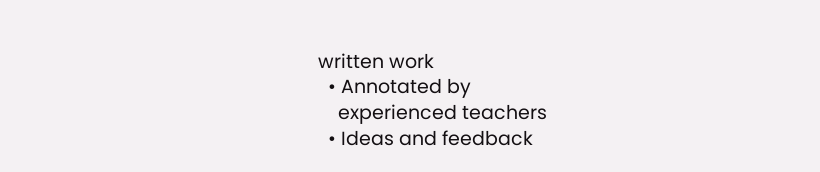written work
  • Annotated by
    experienced teachers
  • Ideas and feedback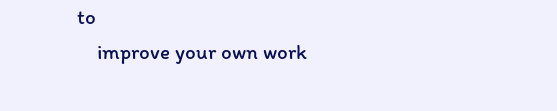to
    improve your own work